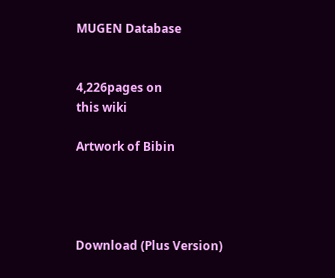MUGEN Database


4,226pages on
this wiki

Artwork of Bibin




Download (Plus Version)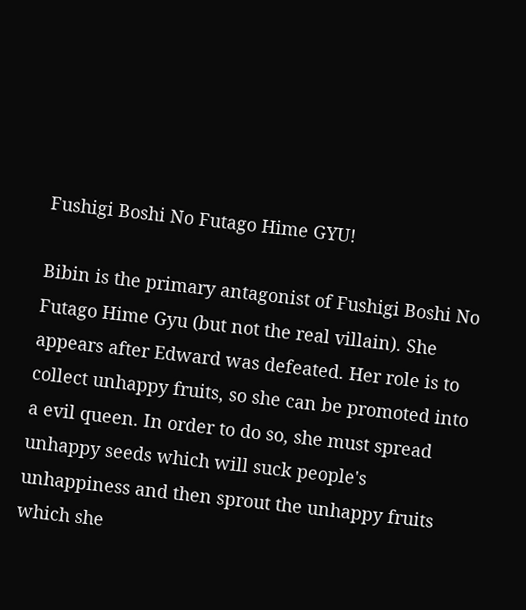Fushigi Boshi No Futago Hime GYU!

Bibin is the primary antagonist of Fushigi Boshi No Futago Hime Gyu (but not the real villain). She appears after Edward was defeated. Her role is to collect unhappy fruits, so she can be promoted into a evil queen. In order to do so, she must spread unhappy seeds which will suck people's unhappiness and then sprout the unhappy fruits which she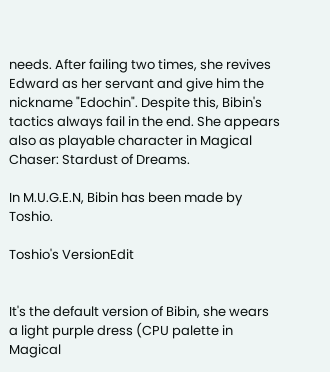needs. After failing two times, she revives Edward as her servant and give him the nickname "Edochin". Despite this, Bibin's tactics always fail in the end. She appears also as playable character in Magical Chaser: Stardust of Dreams.

In M.U.G.E.N, Bibin has been made by Toshio.

Toshio's VersionEdit


It's the default version of Bibin, she wears a light purple dress (CPU palette in Magical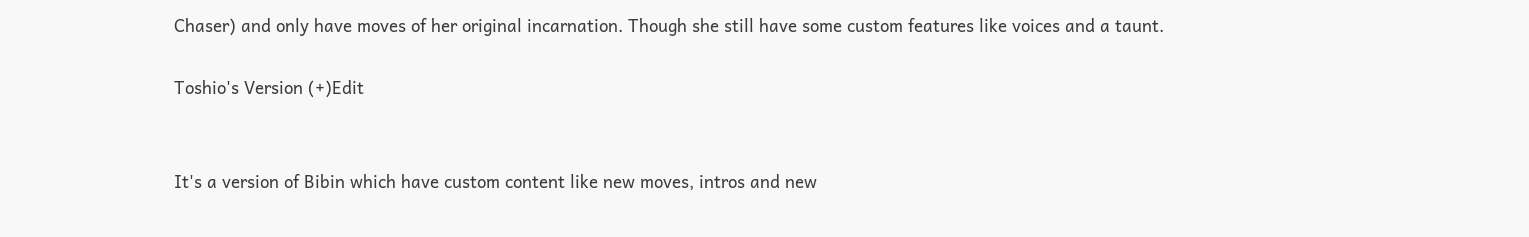Chaser) and only have moves of her original incarnation. Though she still have some custom features like voices and a taunt.

Toshio's Version (+)Edit


It's a version of Bibin which have custom content like new moves, intros and new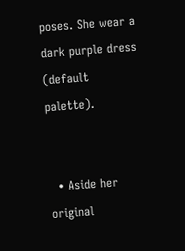poses. She wear a dark purple dress (default palette).


  • Aside her original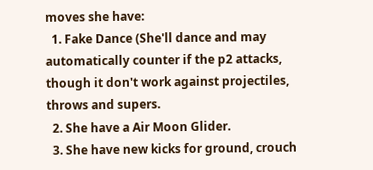moves she have:
  1. Fake Dance (She'll dance and may automatically counter if the p2 attacks, though it don't work against projectiles, throws and supers.
  2. She have a Air Moon Glider.
  3. She have new kicks for ground, crouch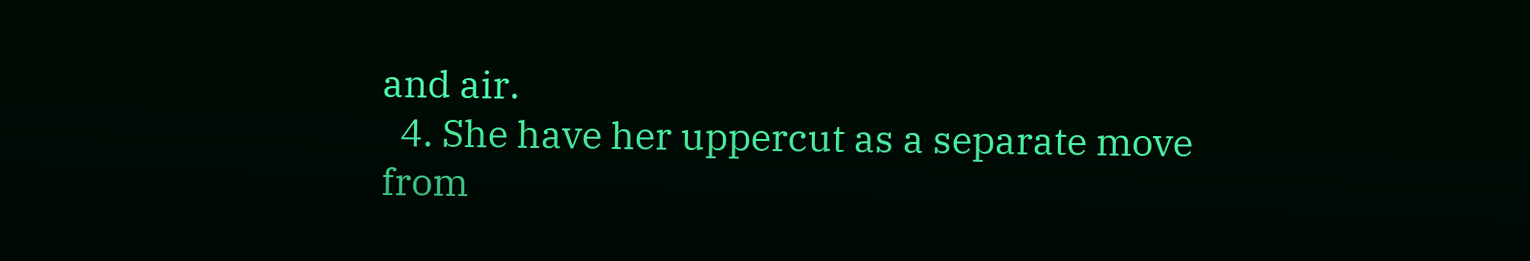and air.
  4. She have her uppercut as a separate move from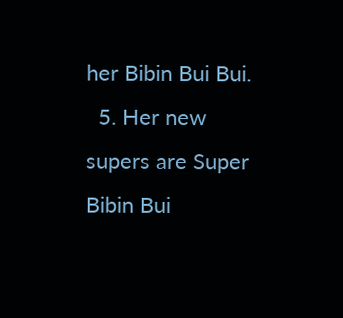her Bibin Bui Bui.
  5. Her new supers are Super Bibin Bui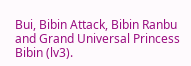Bui, Bibin Attack, Bibin Ranbu and Grand Universal Princess Bibin (lv3).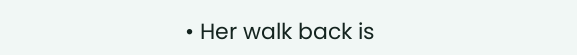• Her walk back is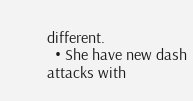different.
  • She have new dash attacks with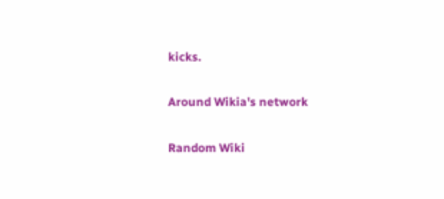kicks.

Around Wikia's network

Random Wiki